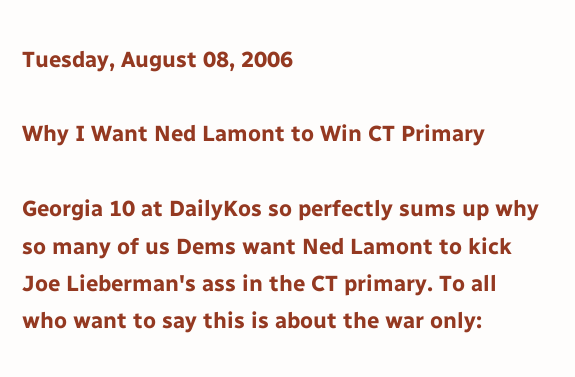Tuesday, August 08, 2006

Why I Want Ned Lamont to Win CT Primary

Georgia 10 at DailyKos so perfectly sums up why so many of us Dems want Ned Lamont to kick Joe Lieberman's ass in the CT primary. To all who want to say this is about the war only: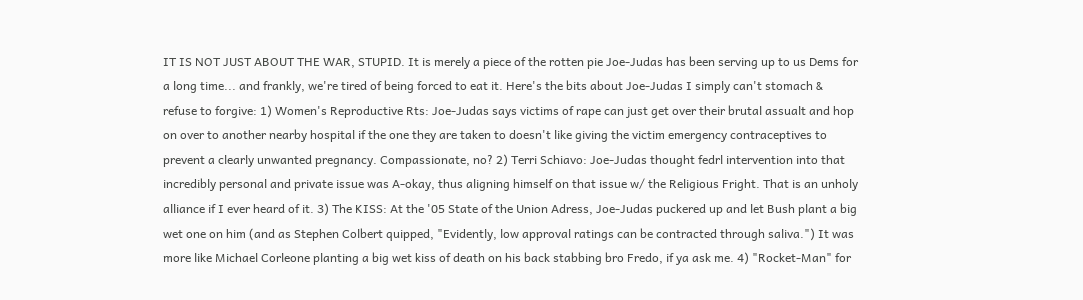IT IS NOT JUST ABOUT THE WAR, STUPID. It is merely a piece of the rotten pie Joe-Judas has been serving up to us Dems for a long time... and frankly, we're tired of being forced to eat it. Here's the bits about Joe-Judas I simply can't stomach & refuse to forgive: 1) Women's Reproductive Rts: Joe-Judas says victims of rape can just get over their brutal assualt and hop on over to another nearby hospital if the one they are taken to doesn't like giving the victim emergency contraceptives to prevent a clearly unwanted pregnancy. Compassionate, no? 2) Terri Schiavo: Joe-Judas thought fedrl intervention into that incredibly personal and private issue was A-okay, thus aligning himself on that issue w/ the Religious Fright. That is an unholy alliance if I ever heard of it. 3) The KISS: At the '05 State of the Union Adress, Joe-Judas puckered up and let Bush plant a big wet one on him (and as Stephen Colbert quipped, "Evidently, low approval ratings can be contracted through saliva.") It was more like Michael Corleone planting a big wet kiss of death on his back stabbing bro Fredo, if ya ask me. 4) "Rocket-Man" for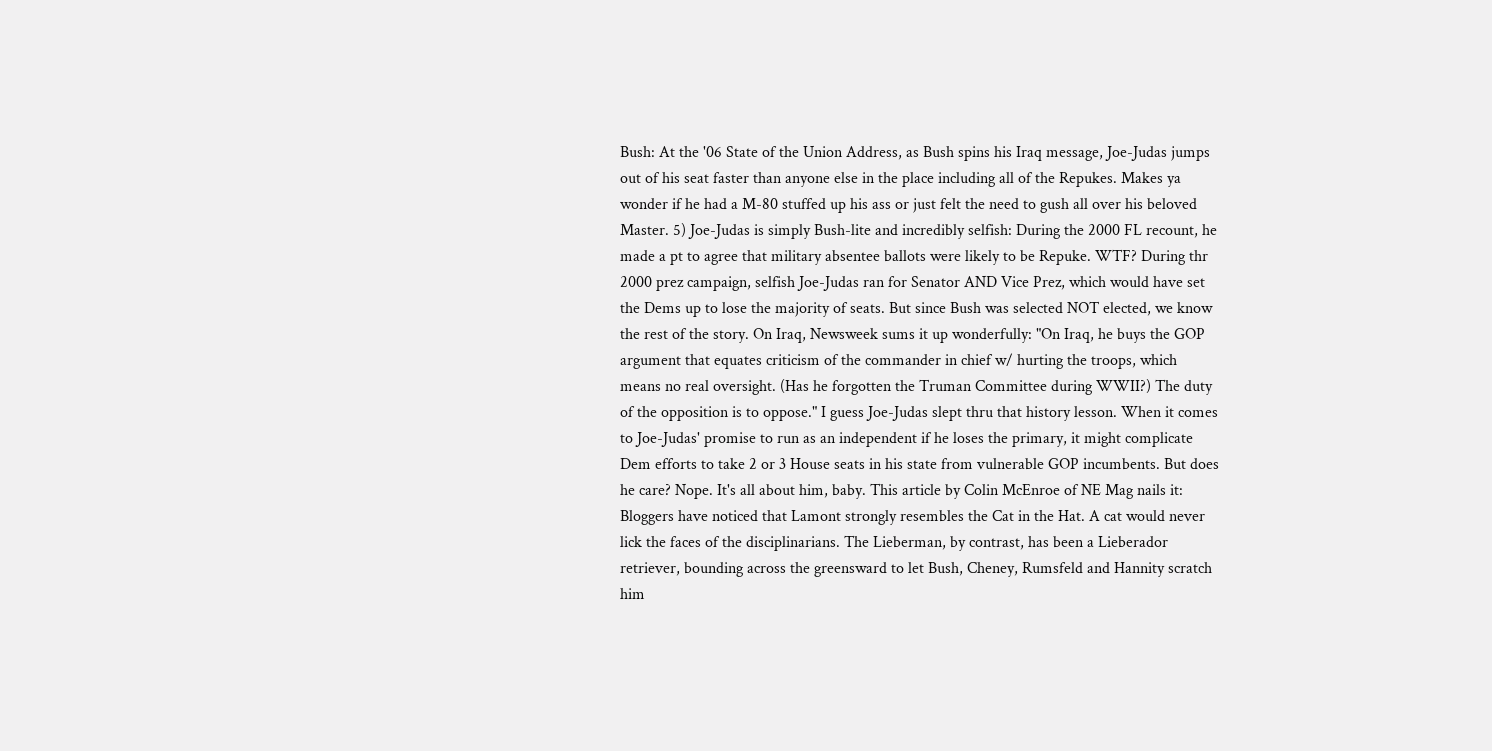Bush: At the '06 State of the Union Address, as Bush spins his Iraq message, Joe-Judas jumps out of his seat faster than anyone else in the place including all of the Repukes. Makes ya wonder if he had a M-80 stuffed up his ass or just felt the need to gush all over his beloved Master. 5) Joe-Judas is simply Bush-lite and incredibly selfish: During the 2000 FL recount, he made a pt to agree that military absentee ballots were likely to be Repuke. WTF? During thr 2000 prez campaign, selfish Joe-Judas ran for Senator AND Vice Prez, which would have set the Dems up to lose the majority of seats. But since Bush was selected NOT elected, we know the rest of the story. On Iraq, Newsweek sums it up wonderfully: "On Iraq, he buys the GOP argument that equates criticism of the commander in chief w/ hurting the troops, which means no real oversight. (Has he forgotten the Truman Committee during WWII?) The duty of the opposition is to oppose." I guess Joe-Judas slept thru that history lesson. When it comes to Joe-Judas' promise to run as an independent if he loses the primary, it might complicate Dem efforts to take 2 or 3 House seats in his state from vulnerable GOP incumbents. But does he care? Nope. It's all about him, baby. This article by Colin McEnroe of NE Mag nails it: Bloggers have noticed that Lamont strongly resembles the Cat in the Hat. A cat would never lick the faces of the disciplinarians. The Lieberman, by contrast, has been a Lieberador retriever, bounding across the greensward to let Bush, Cheney, Rumsfeld and Hannity scratch him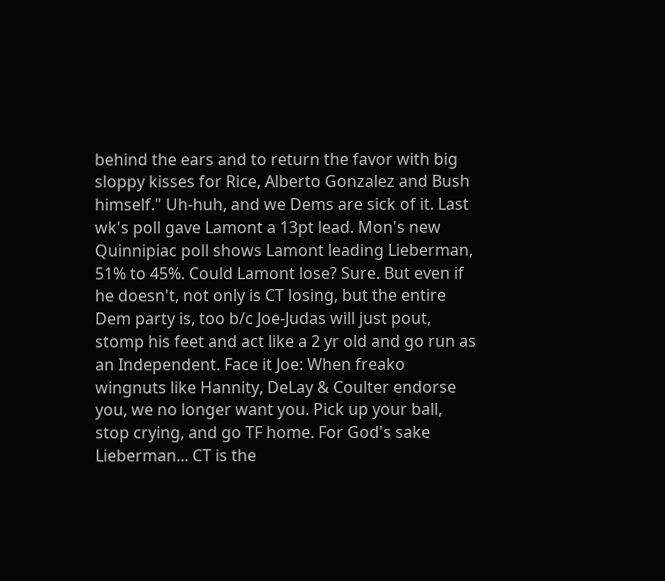behind the ears and to return the favor with big sloppy kisses for Rice, Alberto Gonzalez and Bush himself." Uh-huh, and we Dems are sick of it. Last wk's poll gave Lamont a 13pt lead. Mon's new Quinnipiac poll shows Lamont leading Lieberman, 51% to 45%. Could Lamont lose? Sure. But even if he doesn't, not only is CT losing, but the entire Dem party is, too b/c Joe-Judas will just pout, stomp his feet and act like a 2 yr old and go run as an Independent. Face it Joe: When freako wingnuts like Hannity, DeLay & Coulter endorse you, we no longer want you. Pick up your ball, stop crying, and go TF home. For God's sake Lieberman... CT is the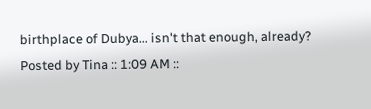birthplace of Dubya... isn't that enough, already?
Posted by Tina :: 1:09 AM ::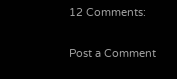12 Comments:

Post a Comment